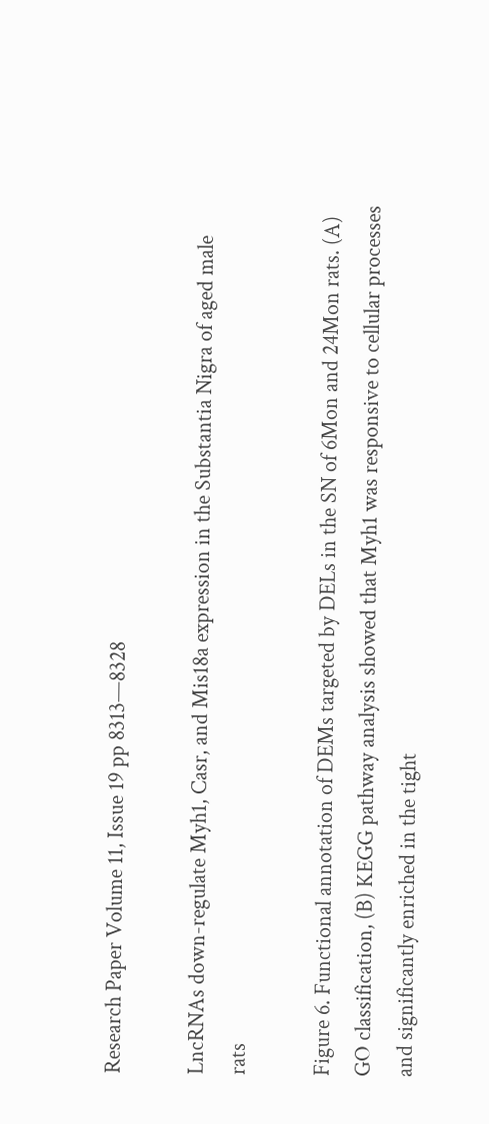Research Paper Volume 11, Issue 19 pp 8313—8328

LncRNAs down-regulate Myh1, Casr, and Mis18a expression in the Substantia Nigra of aged male rats

Figure 6. Functional annotation of DEMs targeted by DELs in the SN of 6Mon and 24Mon rats. (A) GO classification, (B) KEGG pathway analysis showed that Myh1 was responsive to cellular processes and significantly enriched in the tight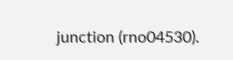junction (rno04530).